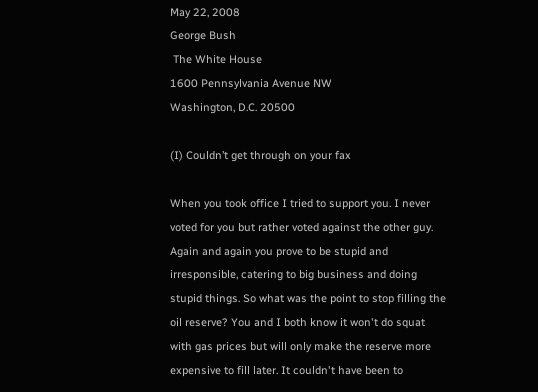May 22, 2008
George Bush
 The White House
1600 Pennsylvania Avenue NW
Washington, D.C. 20500

(I) Couldn’t get through on your fax

When you took office I tried to support you. I never voted for you but rather voted against the other guy. Again and again you prove to be stupid and irresponsible, catering to big business and doing stupid things. So what was the point to stop filling the oil reserve? You and I both know it won't do squat with gas prices but will only make the reserve more expensive to fill later. It couldn't have been to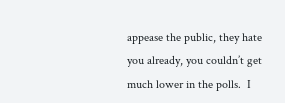appease the public, they hate you already, you couldn’t get much lower in the polls.  I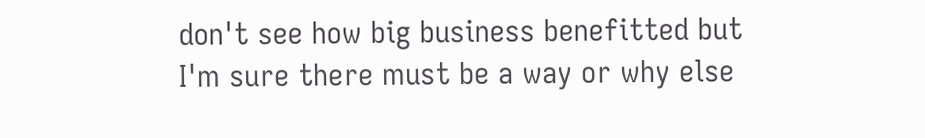don't see how big business benefitted but I'm sure there must be a way or why else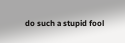do such a stupid fool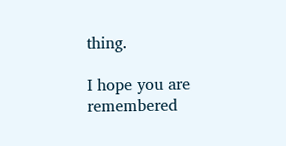thing.

I hope you are remembered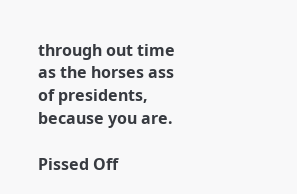through out time as the horses ass of presidents, because you are.

Pissed Off